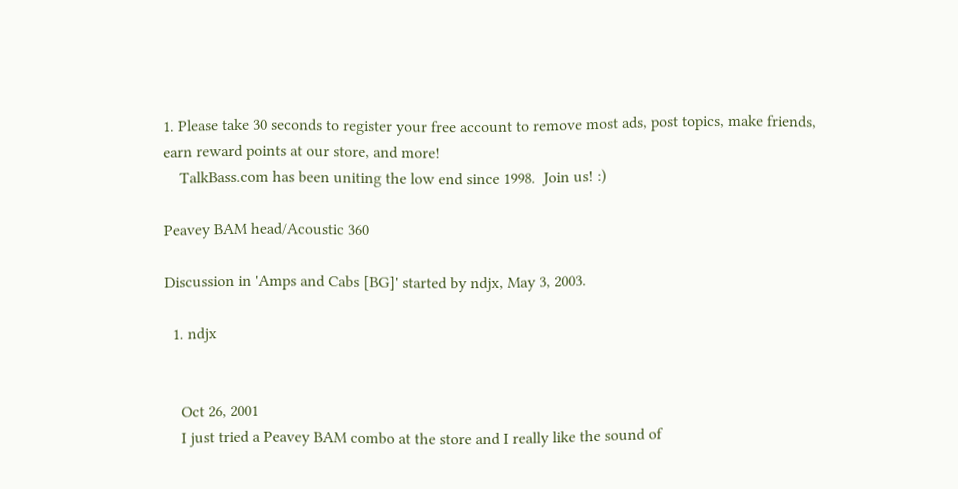1. Please take 30 seconds to register your free account to remove most ads, post topics, make friends, earn reward points at our store, and more!
    TalkBass.com has been uniting the low end since 1998.  Join us! :)

Peavey BAM head/Acoustic 360

Discussion in 'Amps and Cabs [BG]' started by ndjx, May 3, 2003.

  1. ndjx


    Oct 26, 2001
    I just tried a Peavey BAM combo at the store and I really like the sound of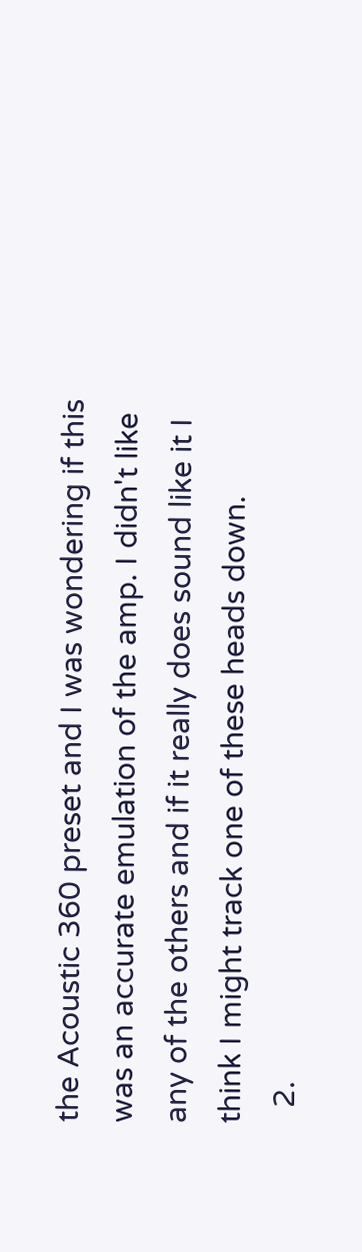the Acoustic 360 preset and I was wondering if this was an accurate emulation of the amp. I didn't like any of the others and if it really does sound like it I think I might track one of these heads down.
  2.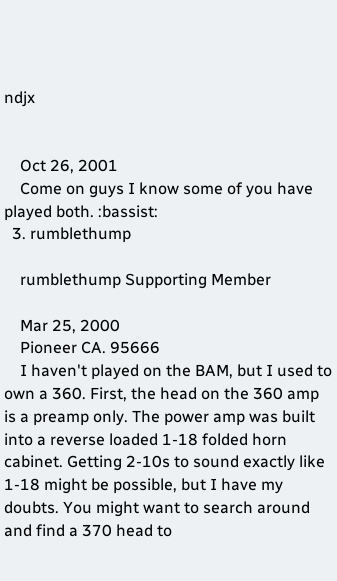ndjx


    Oct 26, 2001
    Come on guys I know some of you have played both. :bassist:
  3. rumblethump

    rumblethump Supporting Member

    Mar 25, 2000
    Pioneer CA. 95666
    I haven't played on the BAM, but I used to own a 360. First, the head on the 360 amp is a preamp only. The power amp was built into a reverse loaded 1-18 folded horn cabinet. Getting 2-10s to sound exactly like 1-18 might be possible, but I have my doubts. You might want to search around and find a 370 head to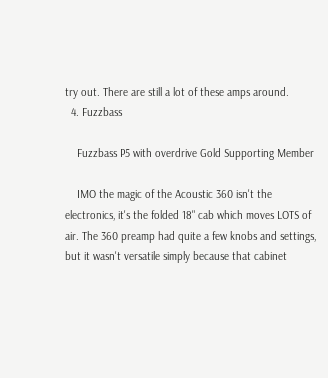try out. There are still a lot of these amps around.
  4. Fuzzbass

    Fuzzbass P5 with overdrive Gold Supporting Member

    IMO the magic of the Acoustic 360 isn't the electronics, it's the folded 18" cab which moves LOTS of air. The 360 preamp had quite a few knobs and settings, but it wasn't versatile simply because that cabinet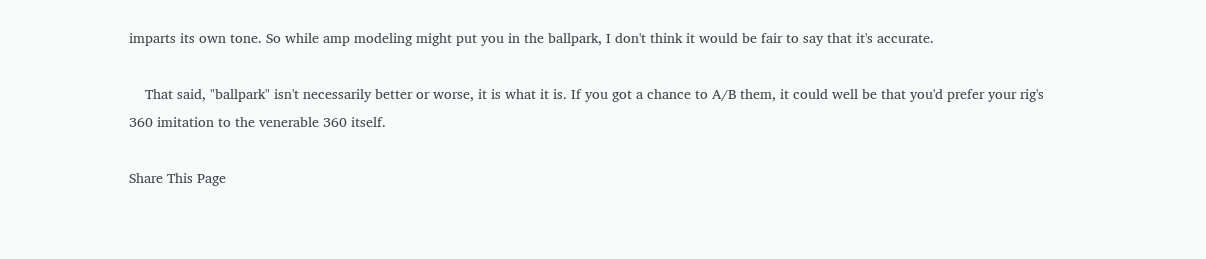imparts its own tone. So while amp modeling might put you in the ballpark, I don't think it would be fair to say that it's accurate.

    That said, "ballpark" isn't necessarily better or worse, it is what it is. If you got a chance to A/B them, it could well be that you'd prefer your rig's 360 imitation to the venerable 360 itself.

Share This Page